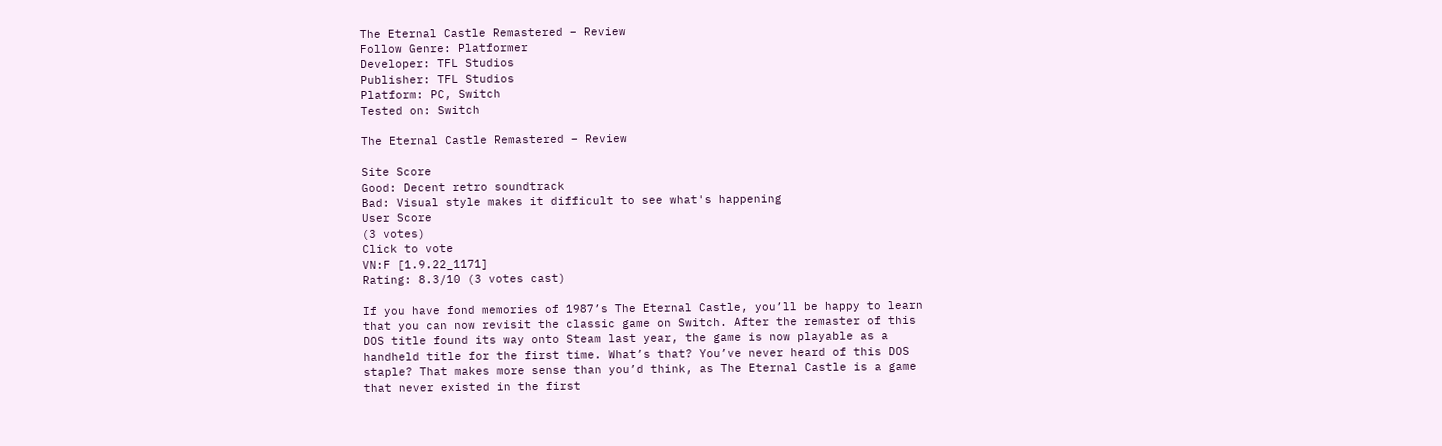The Eternal Castle Remastered – Review
Follow Genre: Platformer
Developer: TFL Studios
Publisher: TFL Studios
Platform: PC, Switch
Tested on: Switch

The Eternal Castle Remastered – Review

Site Score
Good: Decent retro soundtrack
Bad: Visual style makes it difficult to see what's happening
User Score
(3 votes)
Click to vote
VN:F [1.9.22_1171]
Rating: 8.3/10 (3 votes cast)

If you have fond memories of 1987’s The Eternal Castle, you’ll be happy to learn that you can now revisit the classic game on Switch. After the remaster of this DOS title found its way onto Steam last year, the game is now playable as a handheld title for the first time. What’s that? You’ve never heard of this DOS staple? That makes more sense than you’d think, as The Eternal Castle is a game that never existed in the first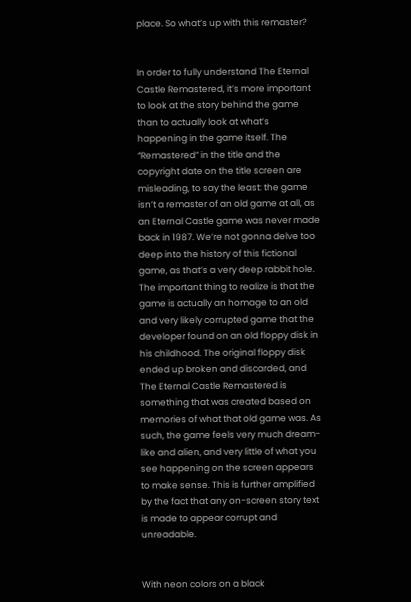place. So what’s up with this remaster?


In order to fully understand The Eternal Castle Remastered, it’s more important to look at the story behind the game than to actually look at what’s happening in the game itself. The “Remastered” in the title and the copyright date on the title screen are misleading, to say the least: the game isn’t a remaster of an old game at all, as an Eternal Castle game was never made back in 1987. We’re not gonna delve too deep into the history of this fictional game, as that’s a very deep rabbit hole. The important thing to realize is that the game is actually an homage to an old and very likely corrupted game that the developer found on an old floppy disk in his childhood. The original floppy disk ended up broken and discarded, and The Eternal Castle Remastered is something that was created based on memories of what that old game was. As such, the game feels very much dream-like and alien, and very little of what you see happening on the screen appears to make sense. This is further amplified by the fact that any on-screen story text is made to appear corrupt and unreadable.


With neon colors on a black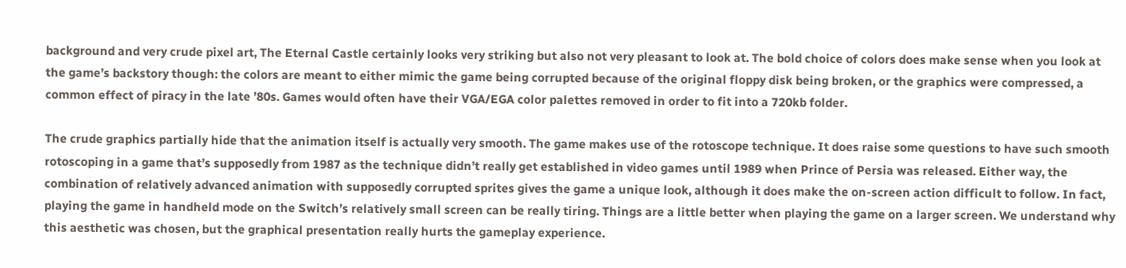background and very crude pixel art, The Eternal Castle certainly looks very striking but also not very pleasant to look at. The bold choice of colors does make sense when you look at the game’s backstory though: the colors are meant to either mimic the game being corrupted because of the original floppy disk being broken, or the graphics were compressed, a common effect of piracy in the late ’80s. Games would often have their VGA/EGA color palettes removed in order to fit into a 720kb folder.

The crude graphics partially hide that the animation itself is actually very smooth. The game makes use of the rotoscope technique. It does raise some questions to have such smooth rotoscoping in a game that’s supposedly from 1987 as the technique didn’t really get established in video games until 1989 when Prince of Persia was released. Either way, the combination of relatively advanced animation with supposedly corrupted sprites gives the game a unique look, although it does make the on-screen action difficult to follow. In fact, playing the game in handheld mode on the Switch’s relatively small screen can be really tiring. Things are a little better when playing the game on a larger screen. We understand why this aesthetic was chosen, but the graphical presentation really hurts the gameplay experience.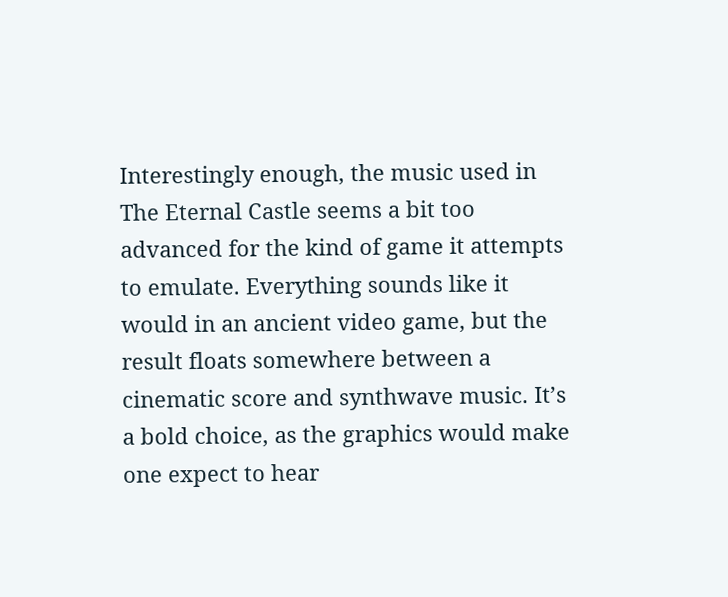Interestingly enough, the music used in The Eternal Castle seems a bit too advanced for the kind of game it attempts to emulate. Everything sounds like it would in an ancient video game, but the result floats somewhere between a cinematic score and synthwave music. It’s a bold choice, as the graphics would make one expect to hear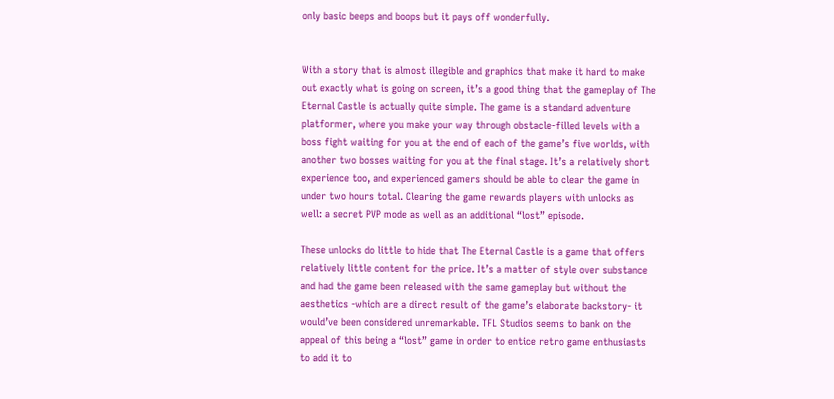only basic beeps and boops but it pays off wonderfully.


With a story that is almost illegible and graphics that make it hard to make out exactly what is going on screen, it’s a good thing that the gameplay of The Eternal Castle is actually quite simple. The game is a standard adventure platformer, where you make your way through obstacle-filled levels with a boss fight waiting for you at the end of each of the game’s five worlds, with another two bosses waiting for you at the final stage. It’s a relatively short experience too, and experienced gamers should be able to clear the game in under two hours total. Clearing the game rewards players with unlocks as well: a secret PVP mode as well as an additional “lost” episode.

These unlocks do little to hide that The Eternal Castle is a game that offers relatively little content for the price. It’s a matter of style over substance and had the game been released with the same gameplay but without the aesthetics -which are a direct result of the game’s elaborate backstory- it would’ve been considered unremarkable. TFL Studios seems to bank on the appeal of this being a “lost” game in order to entice retro game enthusiasts to add it to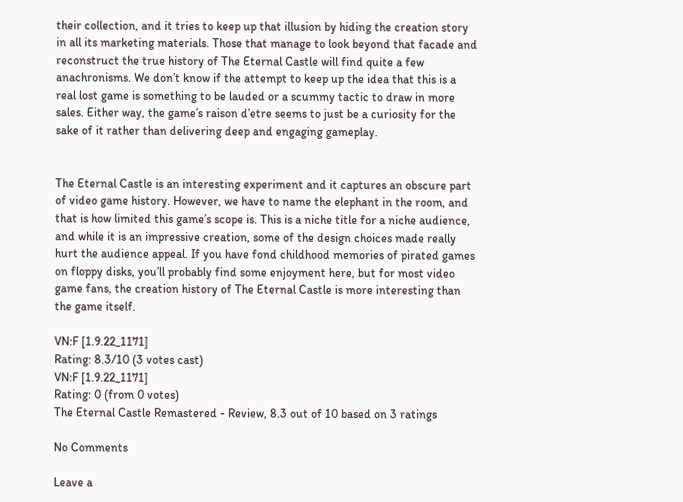their collection, and it tries to keep up that illusion by hiding the creation story in all its marketing materials. Those that manage to look beyond that facade and reconstruct the true history of The Eternal Castle will find quite a few anachronisms. We don’t know if the attempt to keep up the idea that this is a real lost game is something to be lauded or a scummy tactic to draw in more sales. Either way, the game’s raison d’etre seems to just be a curiosity for the sake of it rather than delivering deep and engaging gameplay.


The Eternal Castle is an interesting experiment and it captures an obscure part of video game history. However, we have to name the elephant in the room, and that is how limited this game’s scope is. This is a niche title for a niche audience, and while it is an impressive creation, some of the design choices made really hurt the audience appeal. If you have fond childhood memories of pirated games on floppy disks, you’ll probably find some enjoyment here, but for most video game fans, the creation history of The Eternal Castle is more interesting than the game itself.

VN:F [1.9.22_1171]
Rating: 8.3/10 (3 votes cast)
VN:F [1.9.22_1171]
Rating: 0 (from 0 votes)
The Eternal Castle Remastered - Review, 8.3 out of 10 based on 3 ratings

No Comments

Leave a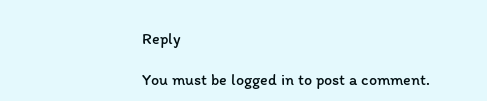Reply

You must be logged in to post a comment.